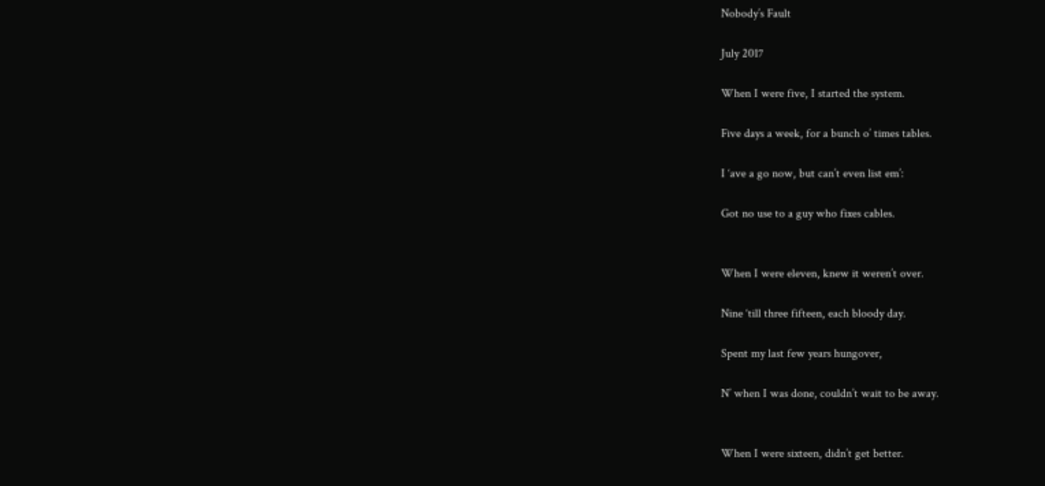Nobody’s Fault

July 2017

When I were five, I started the system.

Five days a week, for a bunch o’ times tables.

I ‘ave a go now, but can’t even list em’:

Got no use to a guy who fixes cables.


When I were eleven, knew it weren’t over.

Nine ‘till three fifteen, each bloody day.

Spent my last few years hungover,

N’ when I was done, couldn’t wait to be away.


When I were sixteen, didn’t get better.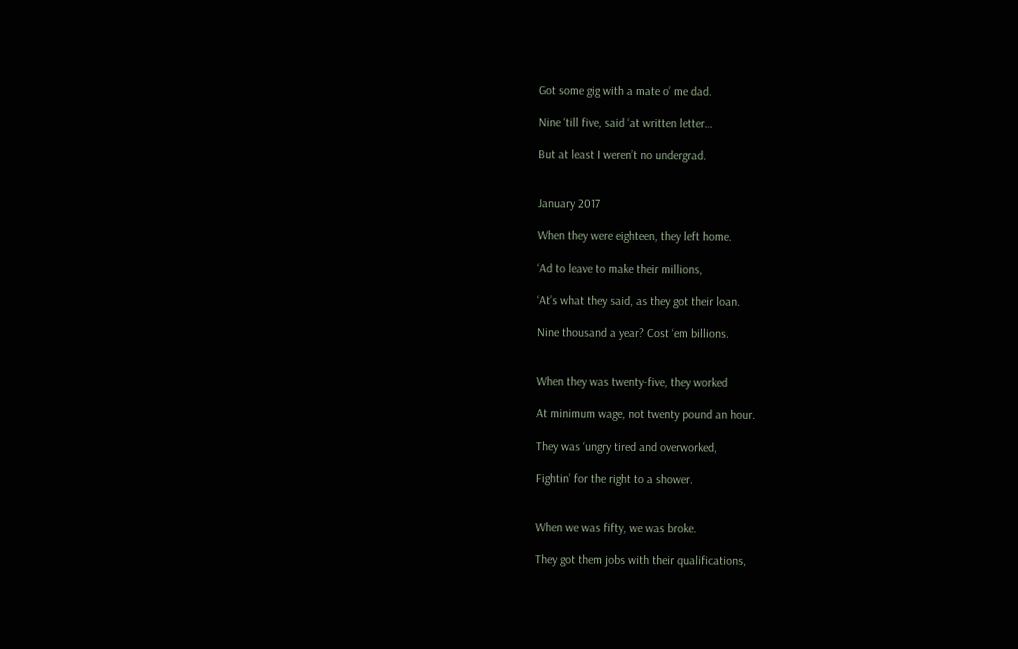Got some gig with a mate o’ me dad.

Nine ‘till five, said ‘at written letter…

But at least I weren’t no undergrad.


January 2017

When they were eighteen, they left home.

‘Ad to leave to make their millions,

‘At’s what they said, as they got their loan.

Nine thousand a year? Cost ‘em billions.


When they was twenty-five, they worked

At minimum wage, not twenty pound an hour.

They was ‘ungry tired and overworked,

Fightin’ for the right to a shower.


When we was fifty, we was broke.

They got them jobs with their qualifications,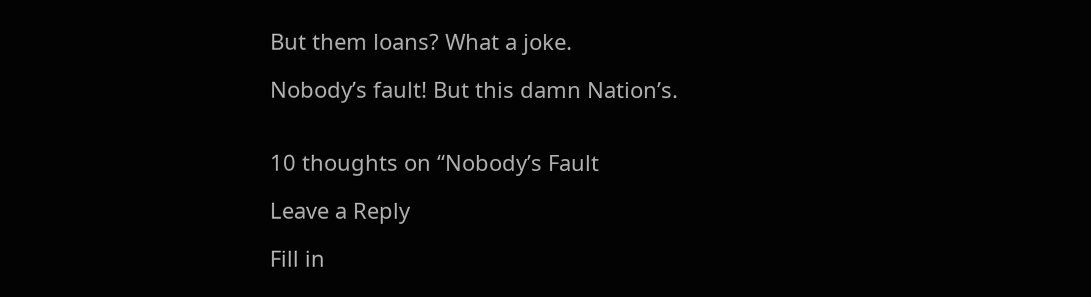But them loans? What a joke.

Nobody’s fault! But this damn Nation’s.


10 thoughts on “Nobody’s Fault

Leave a Reply

Fill in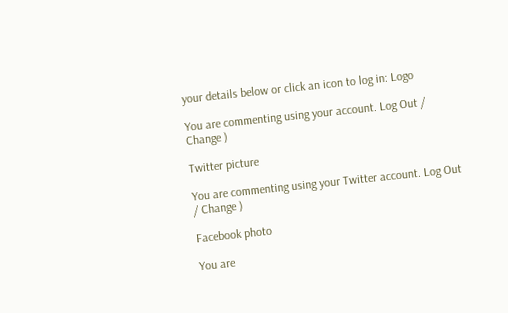your details below or click an icon to log in: Logo

You are commenting using your account. Log Out / Change )

Twitter picture

You are commenting using your Twitter account. Log Out / Change )

Facebook photo

You are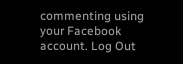commenting using your Facebook account. Log Out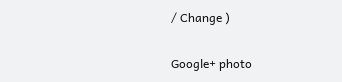/ Change )

Google+ photo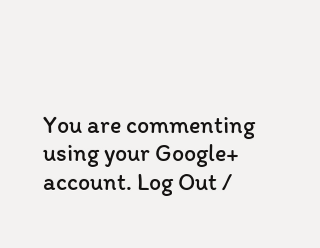You are commenting using your Google+ account. Log Out /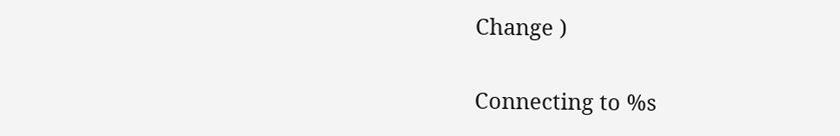Change )

Connecting to %s